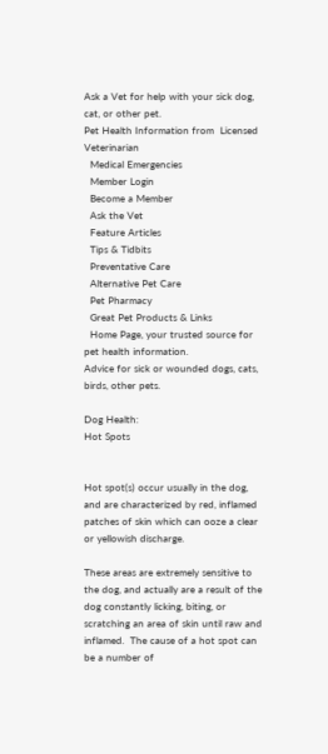Ask a Vet for help with your sick dog, cat, or other pet.
Pet Health Information from  Licensed Veterinarian
  Medical Emergencies
  Member Login
  Become a Member
  Ask the Vet
  Feature Articles
  Tips & Tidbits
  Preventative Care
  Alternative Pet Care
  Pet Pharmacy
  Great Pet Products & Links
  Home Page, your trusted source for pet health information.
Advice for sick or wounded dogs, cats, birds, other pets.

Dog Health:
Hot Spots


Hot spot(s) occur usually in the dog, and are characterized by red, inflamed patches of skin which can ooze a clear or yellowish discharge.

These areas are extremely sensitive to the dog, and actually are a result of the dog constantly licking, biting, or scratching an area of skin until raw and inflamed.  The cause of a hot spot can be a number of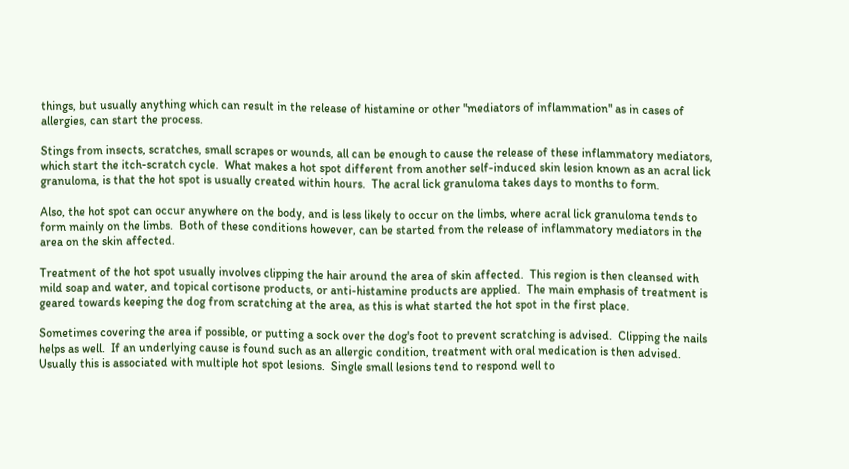things, but usually anything which can result in the release of histamine or other "mediators of inflammation" as in cases of allergies, can start the process.

Stings from insects, scratches, small scrapes or wounds, all can be enough to cause the release of these inflammatory mediators, which start the itch-scratch cycle.  What makes a hot spot different from another self-induced skin lesion known as an acral lick granuloma, is that the hot spot is usually created within hours.  The acral lick granuloma takes days to months to form.

Also, the hot spot can occur anywhere on the body, and is less likely to occur on the limbs, where acral lick granuloma tends to form mainly on the limbs.  Both of these conditions however, can be started from the release of inflammatory mediators in the area on the skin affected.

Treatment of the hot spot usually involves clipping the hair around the area of skin affected.  This region is then cleansed with mild soap and water, and topical cortisone products, or anti-histamine products are applied.  The main emphasis of treatment is geared towards keeping the dog from scratching at the area, as this is what started the hot spot in the first place.

Sometimes covering the area if possible, or putting a sock over the dog's foot to prevent scratching is advised.  Clipping the nails helps as well.  If an underlying cause is found such as an allergic condition, treatment with oral medication is then advised.  Usually this is associated with multiple hot spot lesions.  Single small lesions tend to respond well to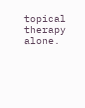topical therapy alone.